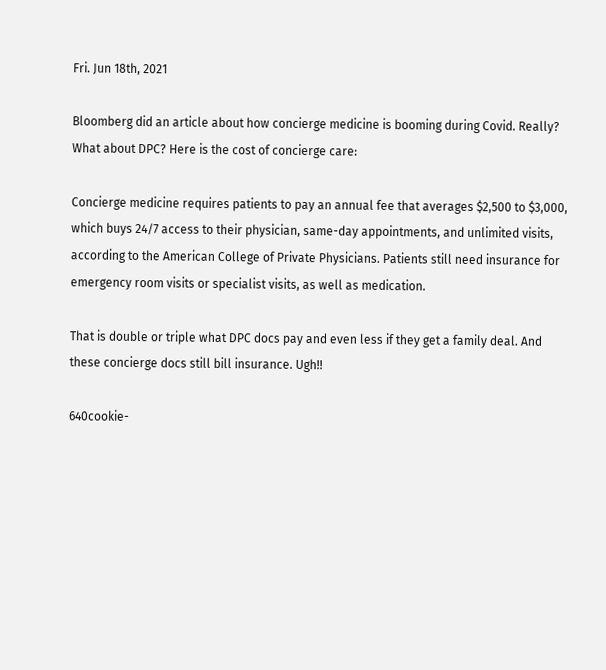Fri. Jun 18th, 2021

Bloomberg did an article about how concierge medicine is booming during Covid. Really? What about DPC? Here is the cost of concierge care:

Concierge medicine requires patients to pay an annual fee that averages $2,500 to $3,000, which buys 24/7 access to their physician, same-day appointments, and unlimited visits, according to the American College of Private Physicians. Patients still need insurance for emergency room visits or specialist visits, as well as medication.

That is double or triple what DPC docs pay and even less if they get a family deal. And these concierge docs still bill insurance. Ugh!!

640cookie-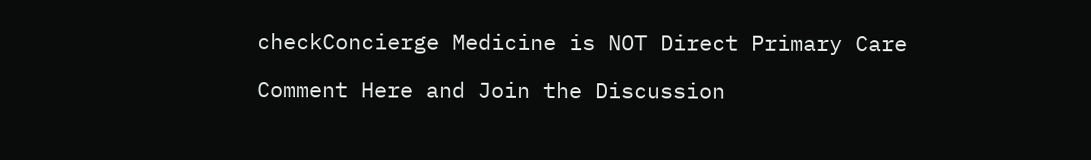checkConcierge Medicine is NOT Direct Primary Care

Comment Here and Join the Discussion